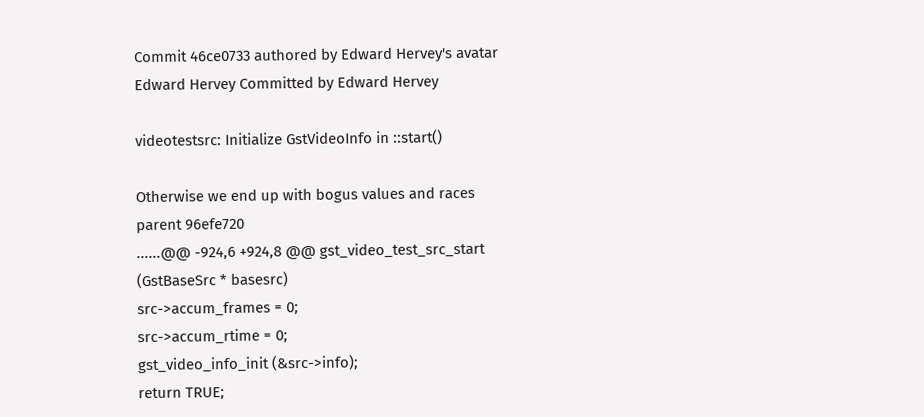Commit 46ce0733 authored by Edward Hervey's avatar Edward Hervey Committed by Edward Hervey

videotestsrc: Initialize GstVideoInfo in ::start()

Otherwise we end up with bogus values and races
parent 96efe720
......@@ -924,6 +924,8 @@ gst_video_test_src_start (GstBaseSrc * basesrc)
src->accum_frames = 0;
src->accum_rtime = 0;
gst_video_info_init (&src->info);
return TRUE;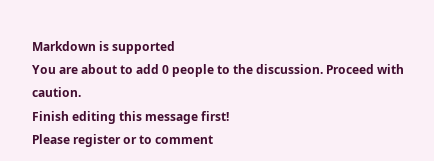Markdown is supported
You are about to add 0 people to the discussion. Proceed with caution.
Finish editing this message first!
Please register or to comment